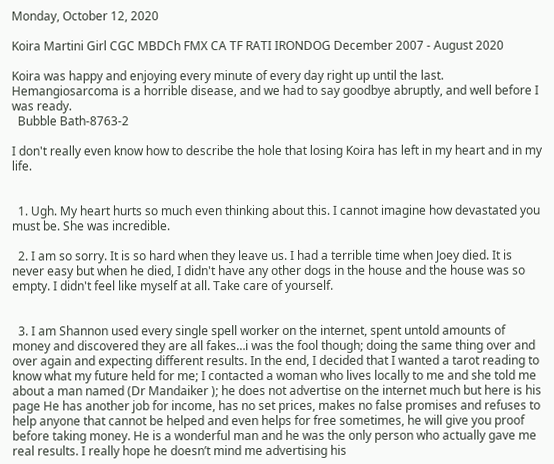Monday, October 12, 2020

Koira Martini Girl CGC MBDCh FMX CA TF RATI IRONDOG December 2007 - August 2020

Koira was happy and enjoying every minute of every day right up until the last. Hemangiosarcoma is a horrible disease, and we had to say goodbye abruptly, and well before I was ready.
  Bubble Bath-8763-2

I don't really even know how to describe the hole that losing Koira has left in my heart and in my life.


  1. Ugh. My heart hurts so much even thinking about this. I cannot imagine how devastated you must be. She was incredible.

  2. I am so sorry. It is so hard when they leave us. I had a terrible time when Joey died. It is never easy but when he died, I didn't have any other dogs in the house and the house was so empty. I didn't feel like myself at all. Take care of yourself.


  3. I am Shannon used every single spell worker on the internet, spent untold amounts of money and discovered they are all fakes…i was the fool though; doing the same thing over and over again and expecting different results. In the end, I decided that I wanted a tarot reading to know what my future held for me; I contacted a woman who lives locally to me and she told me about a man named (Dr Mandaiker ); he does not advertise on the internet much but here is his page He has another job for income, has no set prices, makes no false promises and refuses to help anyone that cannot be helped and even helps for free sometimes, he will give you proof before taking money. He is a wonderful man and he was the only person who actually gave me real results. I really hope he doesn’t mind me advertising his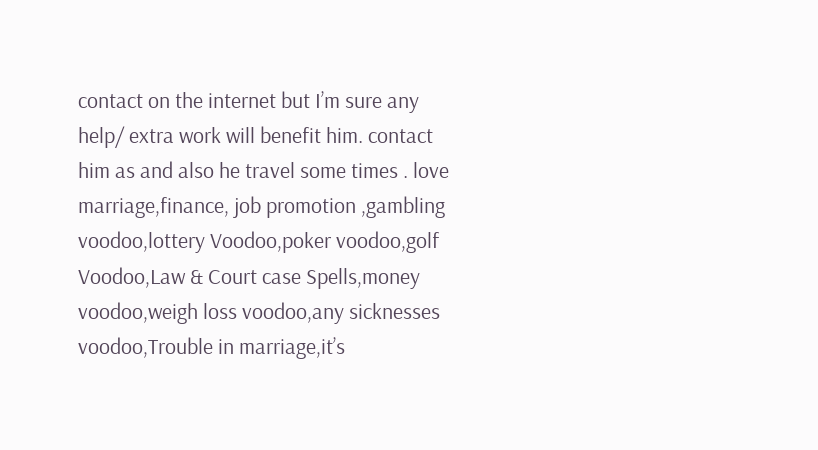contact on the internet but I’m sure any help/ extra work will benefit him. contact him as and also he travel some times . love marriage,finance, job promotion ,gambling voodoo,lottery Voodoo,poker voodoo,golf Voodoo,Law & Court case Spells,money voodoo,weigh loss voodoo,any sicknesses voodoo,Trouble in marriage,it’s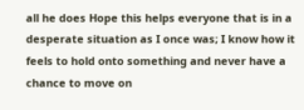all he does Hope this helps everyone that is in a desperate situation as I once was; I know how it feels to hold onto something and never have a chance to move on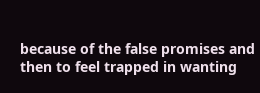because of the false promises and then to feel trapped in wanting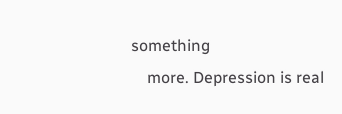something
    more. Depression is real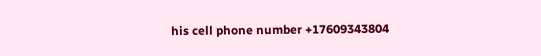his cell phone number +17609343804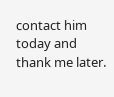contact him today and thank me later.